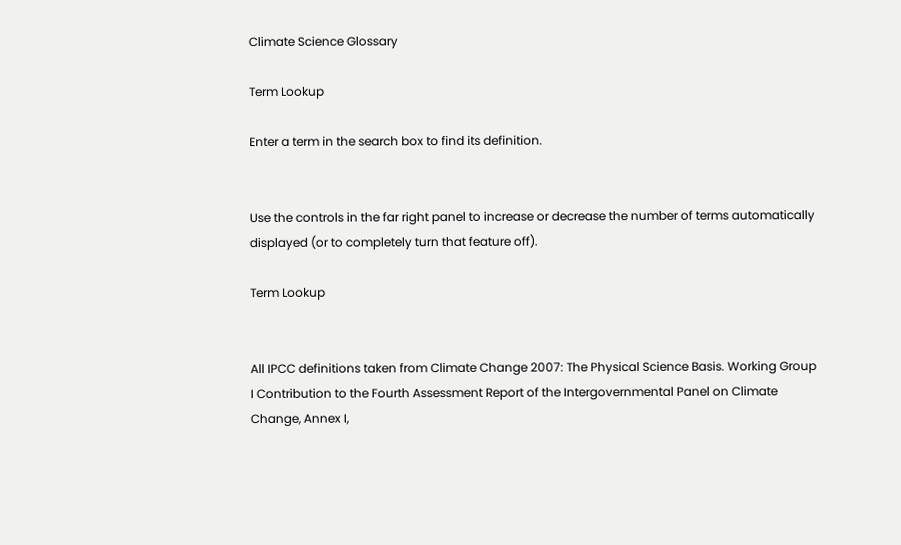Climate Science Glossary

Term Lookup

Enter a term in the search box to find its definition.


Use the controls in the far right panel to increase or decrease the number of terms automatically displayed (or to completely turn that feature off).

Term Lookup


All IPCC definitions taken from Climate Change 2007: The Physical Science Basis. Working Group I Contribution to the Fourth Assessment Report of the Intergovernmental Panel on Climate Change, Annex I,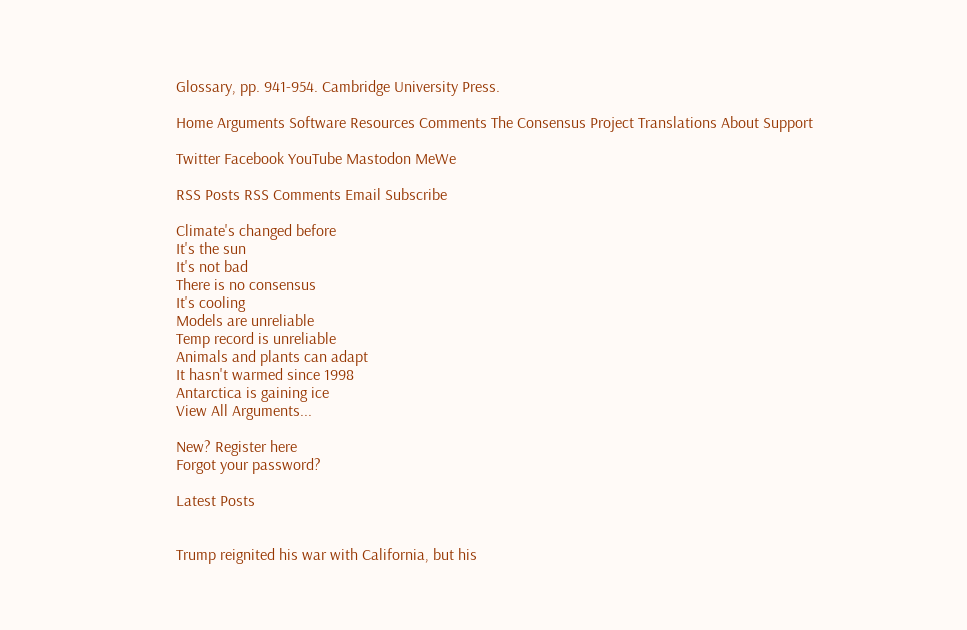Glossary, pp. 941-954. Cambridge University Press.

Home Arguments Software Resources Comments The Consensus Project Translations About Support

Twitter Facebook YouTube Mastodon MeWe

RSS Posts RSS Comments Email Subscribe

Climate's changed before
It's the sun
It's not bad
There is no consensus
It's cooling
Models are unreliable
Temp record is unreliable
Animals and plants can adapt
It hasn't warmed since 1998
Antarctica is gaining ice
View All Arguments...

New? Register here
Forgot your password?

Latest Posts


Trump reignited his war with California, but his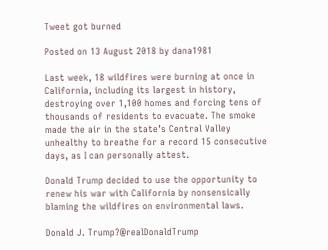Tweet got burned

Posted on 13 August 2018 by dana1981

Last week, 18 wildfires were burning at once in California, including its largest in history, destroying over 1,100 homes and forcing tens of thousands of residents to evacuate. The smoke made the air in the state’s Central Valley unhealthy to breathe for a record 15 consecutive days, as I can personally attest.

Donald Trump decided to use the opportunity to renew his war with California by nonsensically blaming the wildfires on environmental laws.

Donald J. Trump?@realDonaldTrump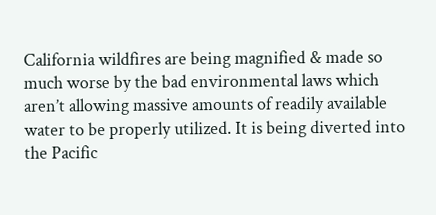California wildfires are being magnified & made so much worse by the bad environmental laws which aren’t allowing massive amounts of readily available water to be properly utilized. It is being diverted into the Pacific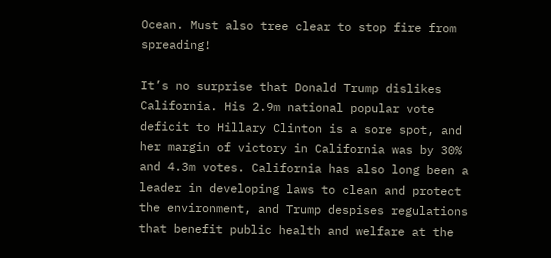Ocean. Must also tree clear to stop fire from spreading!

It’s no surprise that Donald Trump dislikes California. His 2.9m national popular vote deficit to Hillary Clinton is a sore spot, and her margin of victory in California was by 30% and 4.3m votes. California has also long been a leader in developing laws to clean and protect the environment, and Trump despises regulations that benefit public health and welfare at the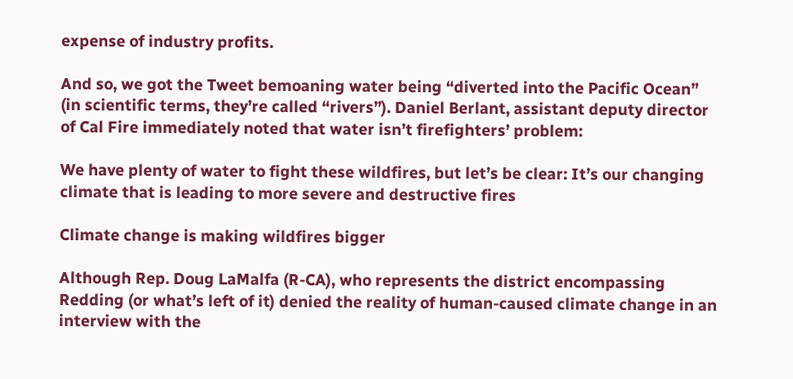expense of industry profits.

And so, we got the Tweet bemoaning water being “diverted into the Pacific Ocean” (in scientific terms, they’re called “rivers”). Daniel Berlant, assistant deputy director of Cal Fire immediately noted that water isn’t firefighters’ problem:

We have plenty of water to fight these wildfires, but let’s be clear: It’s our changing climate that is leading to more severe and destructive fires

Climate change is making wildfires bigger

Although Rep. Doug LaMalfa (R-CA), who represents the district encompassing Redding (or what’s left of it) denied the reality of human-caused climate change in an interview with the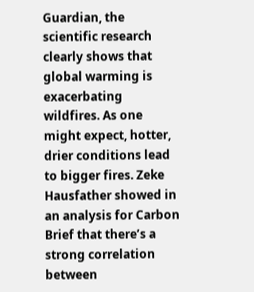Guardian, the scientific research clearly shows that global warming is exacerbating wildfires. As one might expect, hotter, drier conditions lead to bigger fires. Zeke Hausfather showed in an analysis for Carbon Brief that there’s a strong correlation between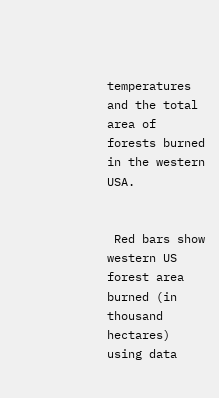temperatures and the total area of forests burned in the western USA.


 Red bars show western US forest area burned (in thousand hectares) using data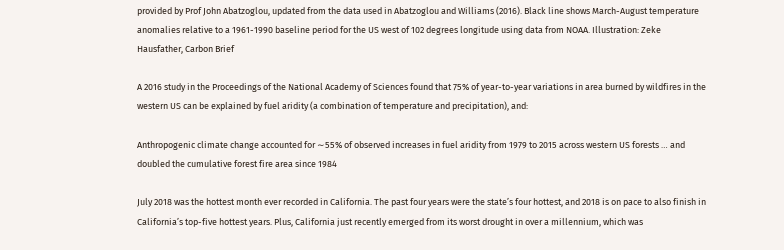provided by Prof John Abatzoglou, updated from the data used in Abatzoglou and Williams (2016). Black line shows March-August temperature anomalies relative to a 1961-1990 baseline period for the US west of 102 degrees longitude using data from NOAA. Illustration: Zeke Hausfather, Carbon Brief

A 2016 study in the Proceedings of the National Academy of Sciences found that 75% of year-to-year variations in area burned by wildfires in the western US can be explained by fuel aridity (a combination of temperature and precipitation), and:

Anthropogenic climate change accounted for ∼55% of observed increases in fuel aridity from 1979 to 2015 across western US forests … and doubled the cumulative forest fire area since 1984

July 2018 was the hottest month ever recorded in California. The past four years were the state’s four hottest, and 2018 is on pace to also finish in California’s top-five hottest years. Plus, California just recently emerged from its worst drought in over a millennium, which was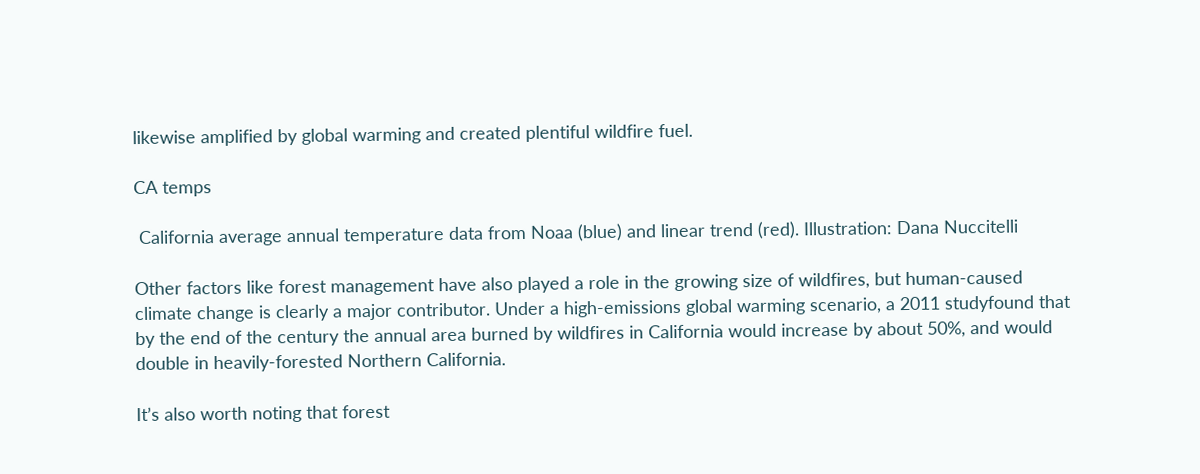likewise amplified by global warming and created plentiful wildfire fuel.

CA temps

 California average annual temperature data from Noaa (blue) and linear trend (red). Illustration: Dana Nuccitelli

Other factors like forest management have also played a role in the growing size of wildfires, but human-caused climate change is clearly a major contributor. Under a high-emissions global warming scenario, a 2011 studyfound that by the end of the century the annual area burned by wildfires in California would increase by about 50%, and would double in heavily-forested Northern California.

It’s also worth noting that forest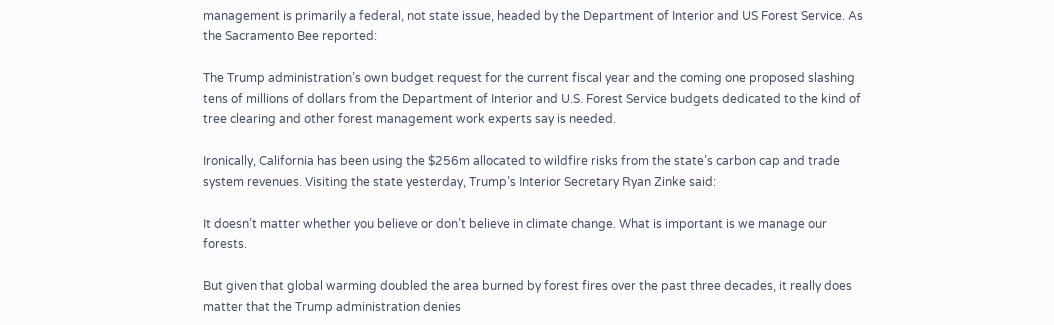management is primarily a federal, not state issue, headed by the Department of Interior and US Forest Service. As the Sacramento Bee reported:

The Trump administration’s own budget request for the current fiscal year and the coming one proposed slashing tens of millions of dollars from the Department of Interior and U.S. Forest Service budgets dedicated to the kind of tree clearing and other forest management work experts say is needed.

Ironically, California has been using the $256m allocated to wildfire risks from the state’s carbon cap and trade system revenues. Visiting the state yesterday, Trump’s Interior Secretary Ryan Zinke said:

It doesn’t matter whether you believe or don’t believe in climate change. What is important is we manage our forests.

But given that global warming doubled the area burned by forest fires over the past three decades, it really does matter that the Trump administration denies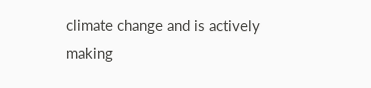climate change and is actively making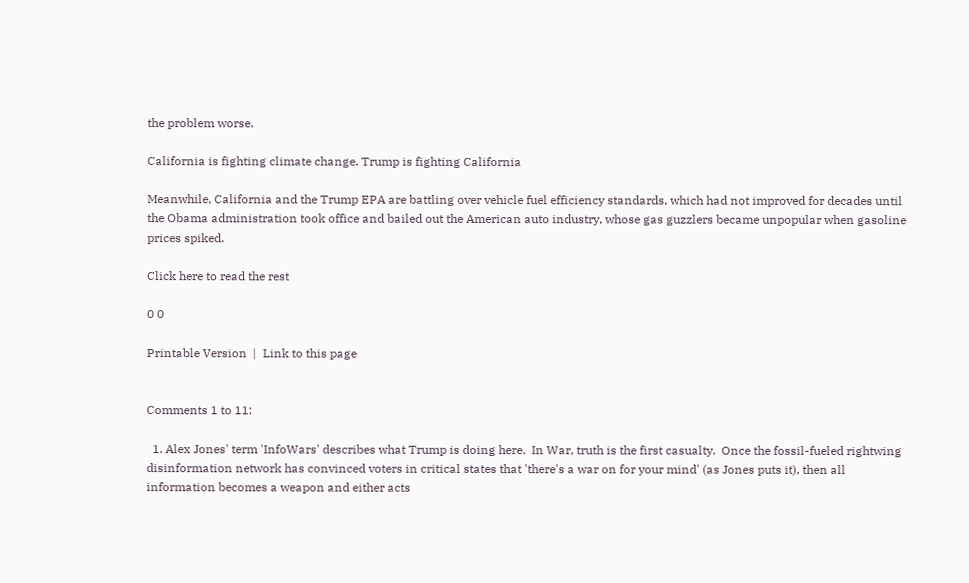the problem worse.

California is fighting climate change. Trump is fighting California

Meanwhile, California and the Trump EPA are battling over vehicle fuel efficiency standards, which had not improved for decades until the Obama administration took office and bailed out the American auto industry, whose gas guzzlers became unpopular when gasoline prices spiked.

Click here to read the rest

0 0

Printable Version  |  Link to this page


Comments 1 to 11:

  1. Alex Jones' term 'InfoWars' describes what Trump is doing here.  In War, truth is the first casualty.  Once the fossil-fueled rightwing disinformation network has convinced voters in critical states that 'there's a war on for your mind' (as Jones puts it), then all information becomes a weapon and either acts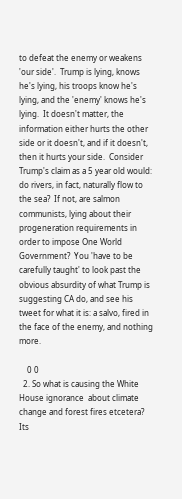to defeat the enemy or weakens 'our side'.  Trump is lying, knows he's lying, his troops know he's lying, and the 'enemy' knows he's lying.  It doesn't matter, the information either hurts the other side or it doesn't, and if it doesn't, then it hurts your side.  Consider Trump's claim as a 5 year old would: do rivers, in fact, naturally flow to the sea?  If not, are salmon communists, lying about their progeneration requirements in order to impose One World Government?  You 'have to be carefully taught' to look past the obvious absurdity of what Trump is suggesting CA do, and see his tweet for what it is: a salvo, fired in the face of the enemy, and nothing more.

    0 0
  2. So what is causing the White House ignorance  about climate change and forest fires etcetera? Its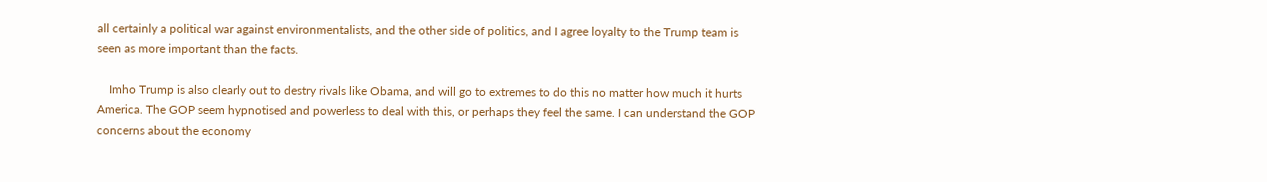all certainly a political war against environmentalists, and the other side of politics, and I agree loyalty to the Trump team is seen as more important than the facts.

    Imho Trump is also clearly out to destry rivals like Obama, and will go to extremes to do this no matter how much it hurts America. The GOP seem hypnotised and powerless to deal with this, or perhaps they feel the same. I can understand the GOP concerns about the economy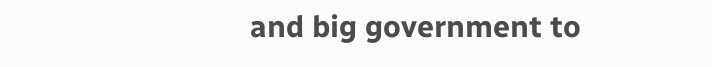and big government to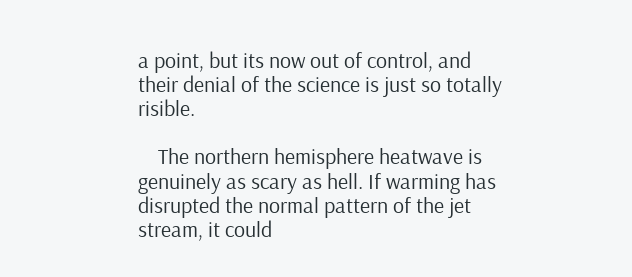a point, but its now out of control, and their denial of the science is just so totally risible.

    The northern hemisphere heatwave is genuinely as scary as hell. If warming has disrupted the normal pattern of the jet stream, it could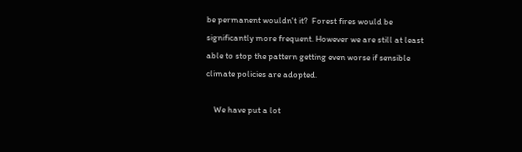be permanent wouldn't it?  Forest fires would be significantly more frequent. However we are still at least able to stop the pattern getting even worse if sensible climate policies are adopted.

    We have put a lot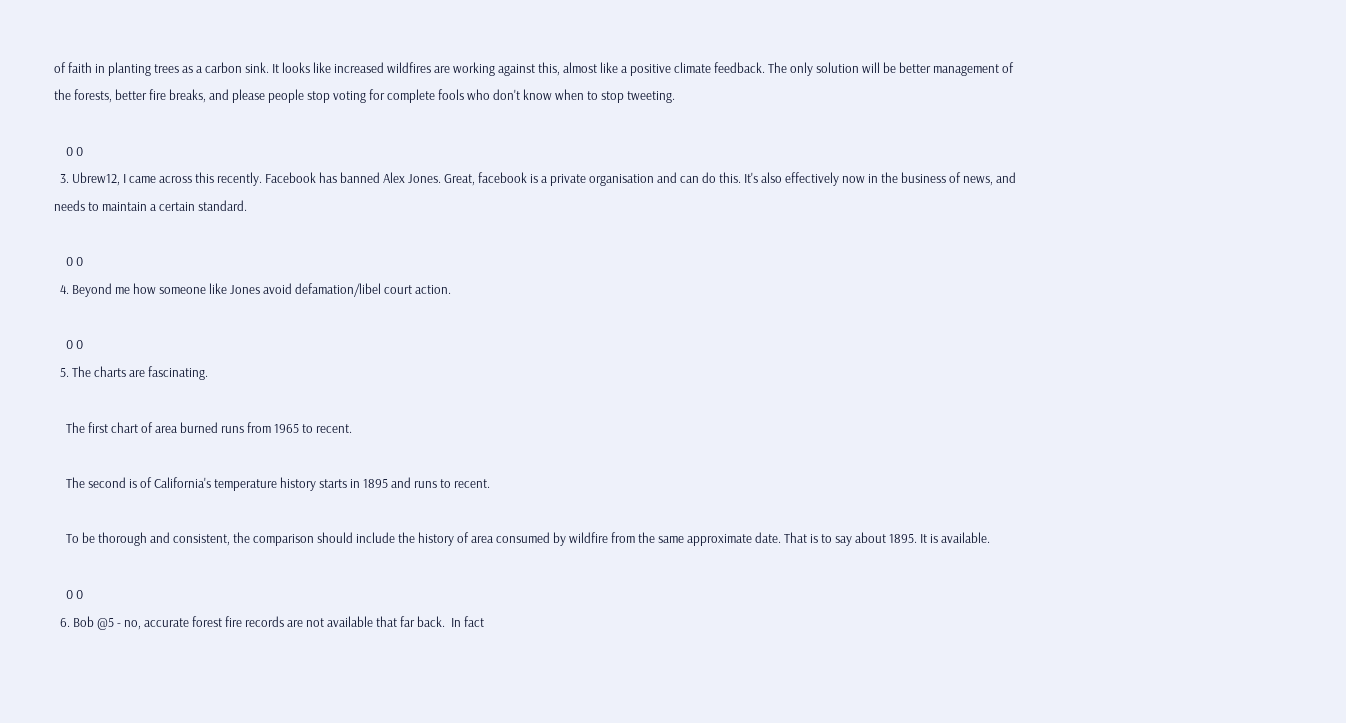of faith in planting trees as a carbon sink. It looks like increased wildfires are working against this, almost like a positive climate feedback. The only solution will be better management of the forests, better fire breaks, and please people stop voting for complete fools who don't know when to stop tweeting.

    0 0
  3. Ubrew12, I came across this recently. Facebook has banned Alex Jones. Great, facebook is a private organisation and can do this. It's also effectively now in the business of news, and needs to maintain a certain standard.

    0 0
  4. Beyond me how someone like Jones avoid defamation/libel court action.

    0 0
  5. The charts are fascinating.

    The first chart of area burned runs from 1965 to recent.

    The second is of California's temperature history starts in 1895 and runs to recent.

    To be thorough and consistent, the comparison should include the history of area consumed by wildfire from the same approximate date. That is to say about 1895. It is available.

    0 0
  6. Bob @5 - no, accurate forest fire records are not available that far back.  In fact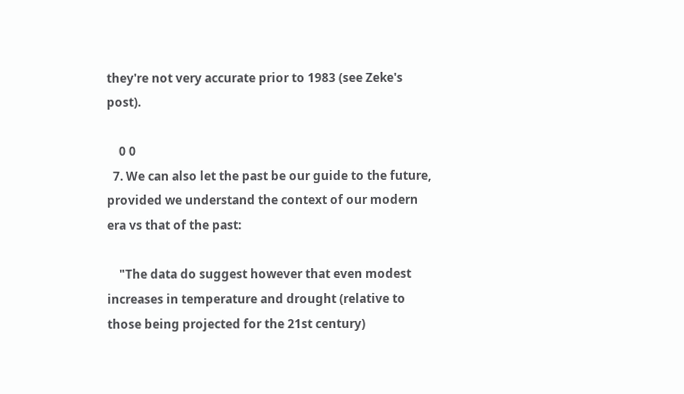they're not very accurate prior to 1983 (see Zeke's post).

    0 0
  7. We can also let the past be our guide to the future, provided we understand the context of our modern era vs that of the past:

    "The data do suggest however that even modest increases in temperature and drought (relative to those being projected for the 21st century)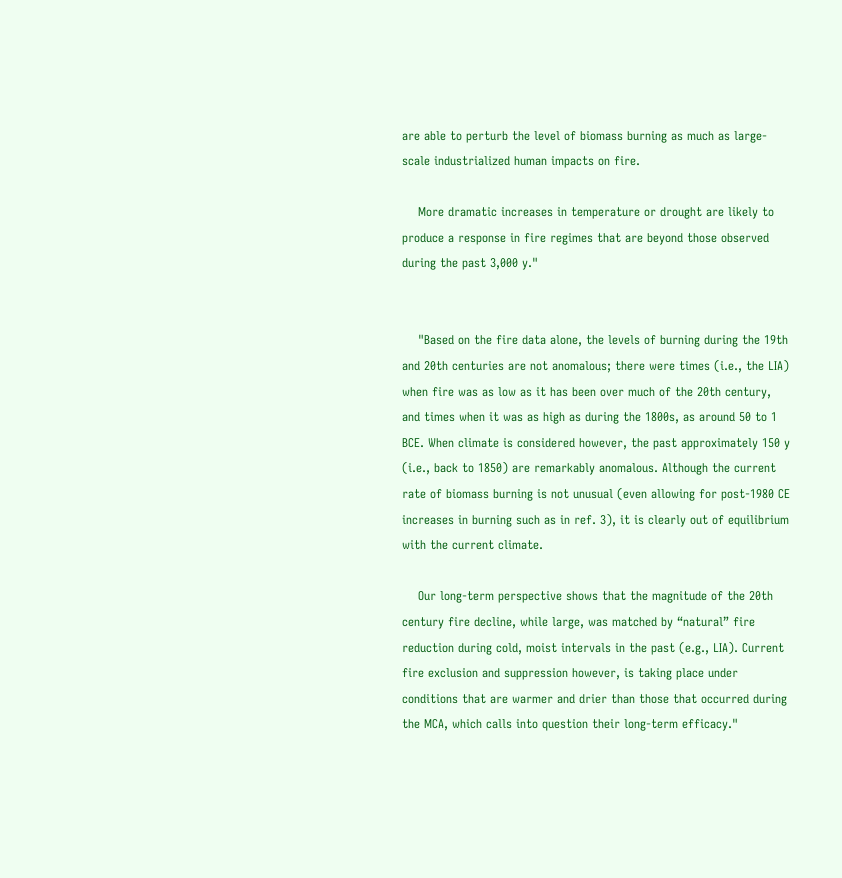are able to perturb the level of biomass burning as much as large-scale industrialized human impacts on fire.

    More dramatic increases in temperature or drought are likely to produce a response in fire regimes that are beyond those observed during the past 3,000 y."


    "Based on the fire data alone, the levels of burning during the 19th and 20th centuries are not anomalous; there were times (i.e., the LIA) when fire was as low as it has been over much of the 20th century, and times when it was as high as during the 1800s, as around 50 to 1 BCE. When climate is considered however, the past approximately 150 y (i.e., back to 1850) are remarkably anomalous. Although the current rate of biomass burning is not unusual (even allowing for post-1980 CE increases in burning such as in ref. 3), it is clearly out of equilibrium with the current climate.

    Our long-term perspective shows that the magnitude of the 20th century fire decline, while large, was matched by “natural” fire reduction during cold, moist intervals in the past (e.g., LIA). Current fire exclusion and suppression however, is taking place under conditions that are warmer and drier than those that occurred during the MCA, which calls into question their long-term efficacy."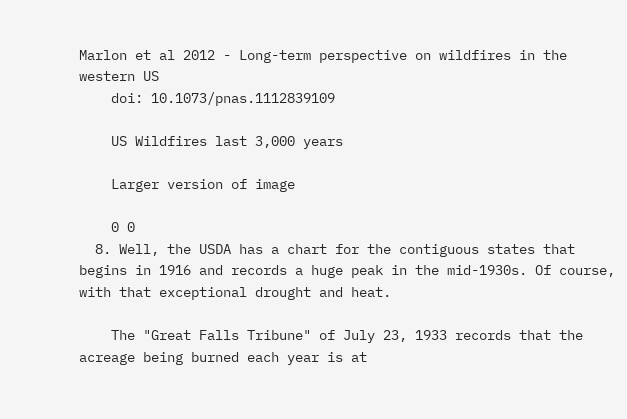Marlon et al 2012 - Long-term perspective on wildfires in the western US
    doi: 10.1073/pnas.1112839109

    US Wildfires last 3,000 years

    Larger version of image

    0 0
  8. Well, the USDA has a chart for the contiguous states that begins in 1916 and records a huge peak in the mid-1930s. Of course, with that exceptional drought and heat.

    The "Great Falls Tribune" of July 23, 1933 records that the acreage being burned each year is at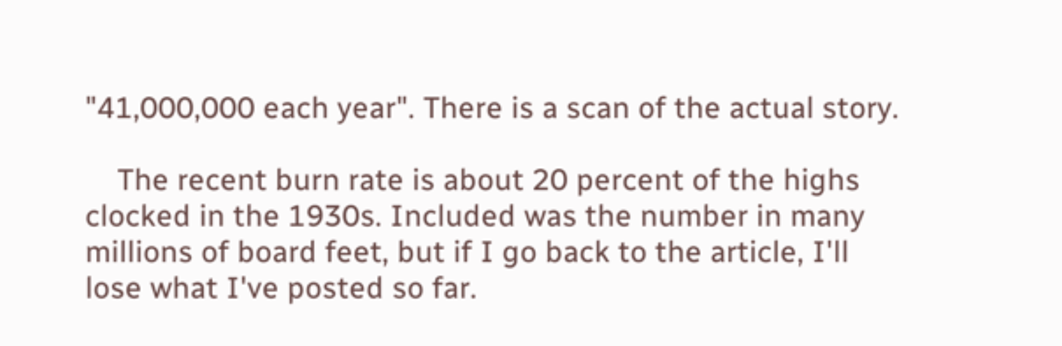"41,000,000 each year". There is a scan of the actual story.

    The recent burn rate is about 20 percent of the highs clocked in the 1930s. Included was the number in many millions of board feet, but if I go back to the article, I'll lose what I've posted so far.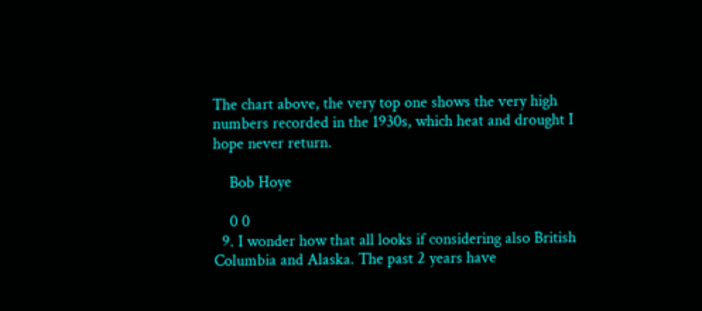The chart above, the very top one shows the very high numbers recorded in the 1930s, which heat and drought I hope never return.

    Bob Hoye

    0 0
  9. I wonder how that all looks if considering also British Columbia and Alaska. The past 2 years have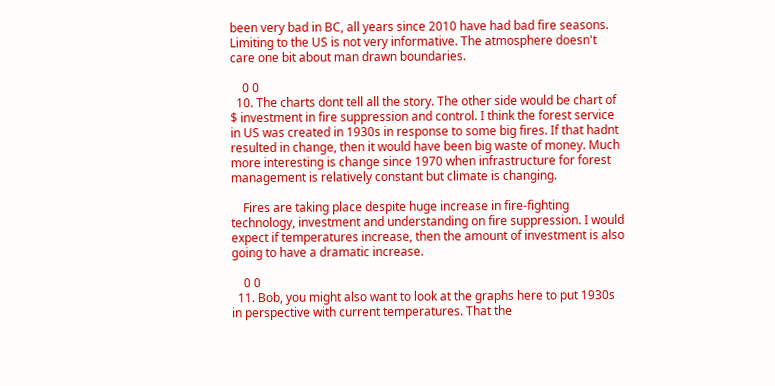been very bad in BC, all years since 2010 have had bad fire seasons. Limiting to the US is not very informative. The atmosphere doesn't care one bit about man drawn boundaries.

    0 0
  10. The charts dont tell all the story. The other side would be chart of $ investment in fire suppression and control. I think the forest service in US was created in 1930s in response to some big fires. If that hadnt resulted in change, then it would have been big waste of money. Much more interesting is change since 1970 when infrastructure for forest management is relatively constant but climate is changing.

    Fires are taking place despite huge increase in fire-fighting technology, investment and understanding on fire suppression. I would expect if temperatures increase, then the amount of investment is also going to have a dramatic increase.

    0 0
  11. Bob, you might also want to look at the graphs here to put 1930s in perspective with current temperatures. That the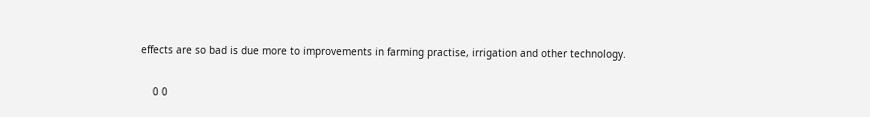effects are so bad is due more to improvements in farming practise, irrigation and other technology.

    0 0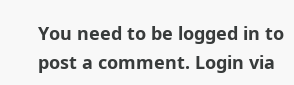You need to be logged in to post a comment. Login via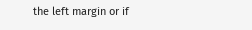the left margin or if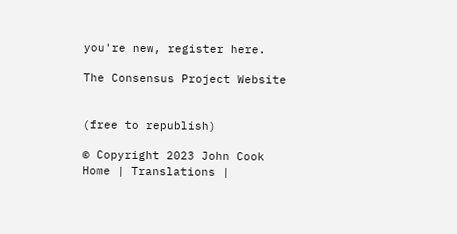you're new, register here.

The Consensus Project Website


(free to republish)

© Copyright 2023 John Cook
Home | Translations |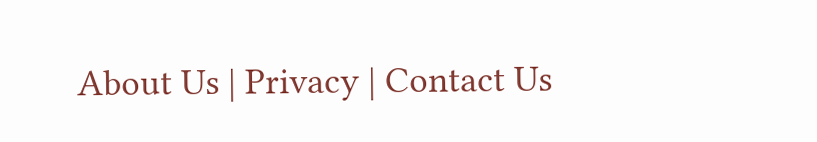About Us | Privacy | Contact Us